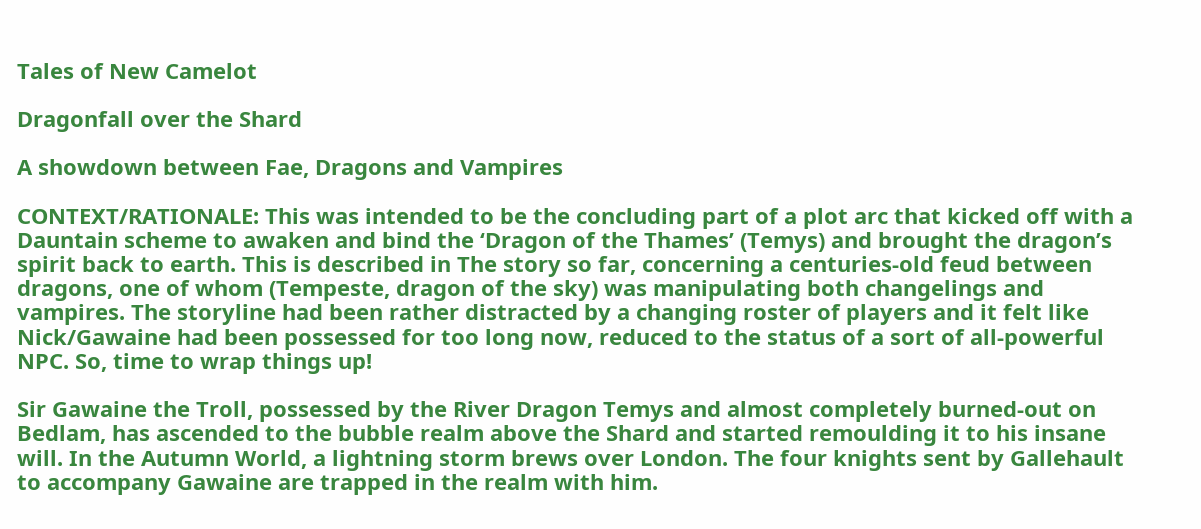Tales of New Camelot

Dragonfall over the Shard

A showdown between Fae, Dragons and Vampires

CONTEXT/RATIONALE: This was intended to be the concluding part of a plot arc that kicked off with a Dauntain scheme to awaken and bind the ‘Dragon of the Thames’ (Temys) and brought the dragon’s spirit back to earth. This is described in The story so far, concerning a centuries-old feud between dragons, one of whom (Tempeste, dragon of the sky) was manipulating both changelings and vampires. The storyline had been rather distracted by a changing roster of players and it felt like Nick/Gawaine had been possessed for too long now, reduced to the status of a sort of all-powerful NPC. So, time to wrap things up!

Sir Gawaine the Troll, possessed by the River Dragon Temys and almost completely burned-out on Bedlam, has ascended to the bubble realm above the Shard and started remoulding it to his insane will. In the Autumn World, a lightning storm brews over London. The four knights sent by Gallehault to accompany Gawaine are trapped in the realm with him.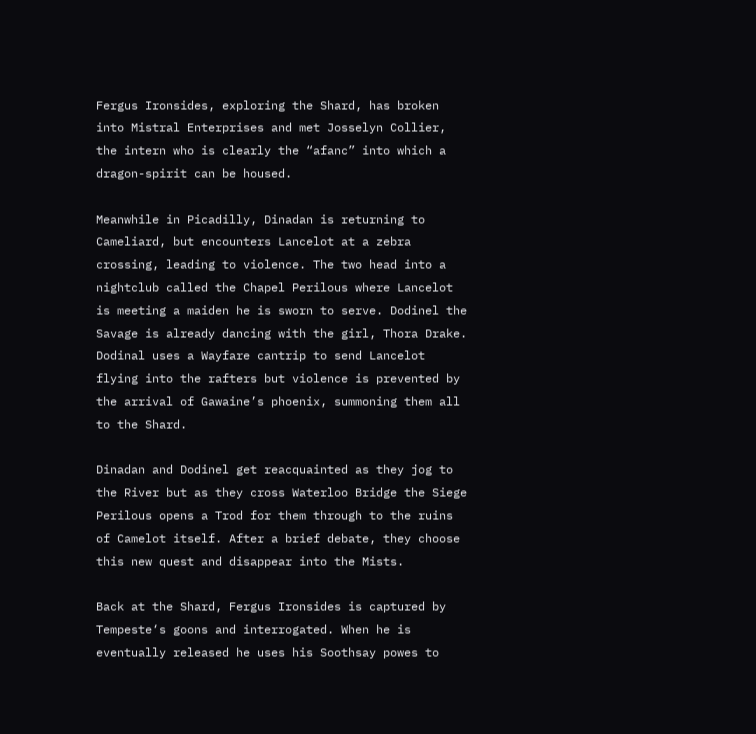Fergus Ironsides, exploring the Shard, has broken into Mistral Enterprises and met Josselyn Collier, the intern who is clearly the “afanc” into which a dragon-spirit can be housed.

Meanwhile in Picadilly, Dinadan is returning to Cameliard, but encounters Lancelot at a zebra crossing, leading to violence. The two head into a nightclub called the Chapel Perilous where Lancelot is meeting a maiden he is sworn to serve. Dodinel the Savage is already dancing with the girl, Thora Drake. Dodinal uses a Wayfare cantrip to send Lancelot flying into the rafters but violence is prevented by the arrival of Gawaine’s phoenix, summoning them all to the Shard.

Dinadan and Dodinel get reacquainted as they jog to the River but as they cross Waterloo Bridge the Siege Perilous opens a Trod for them through to the ruins of Camelot itself. After a brief debate, they choose this new quest and disappear into the Mists.

Back at the Shard, Fergus Ironsides is captured by Tempeste‘s goons and interrogated. When he is eventually released he uses his Soothsay powes to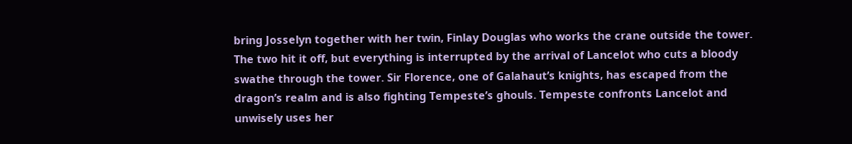bring Josselyn together with her twin, Finlay Douglas who works the crane outside the tower. The two hit it off, but everything is interrupted by the arrival of Lancelot who cuts a bloody swathe through the tower. Sir Florence, one of Galahaut’s knights, has escaped from the dragon’s realm and is also fighting Tempeste’s ghouls. Tempeste confronts Lancelot and unwisely uses her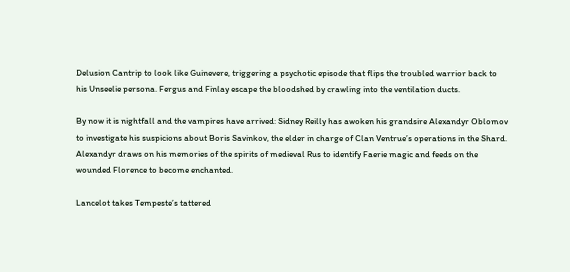Delusion Cantrip to look like Guinevere, triggering a psychotic episode that flips the troubled warrior back to his Unseelie persona. Fergus and Finlay escape the bloodshed by crawling into the ventilation ducts.

By now it is nightfall and the vampires have arrived: Sidney Reilly has awoken his grandsire Alexandyr Oblomov to investigate his suspicions about Boris Savinkov, the elder in charge of Clan Ventrue’s operations in the Shard. Alexandyr draws on his memories of the spirits of medieval Rus to identify Faerie magic and feeds on the wounded Florence to become enchanted.

Lancelot takes Tempeste’s tattered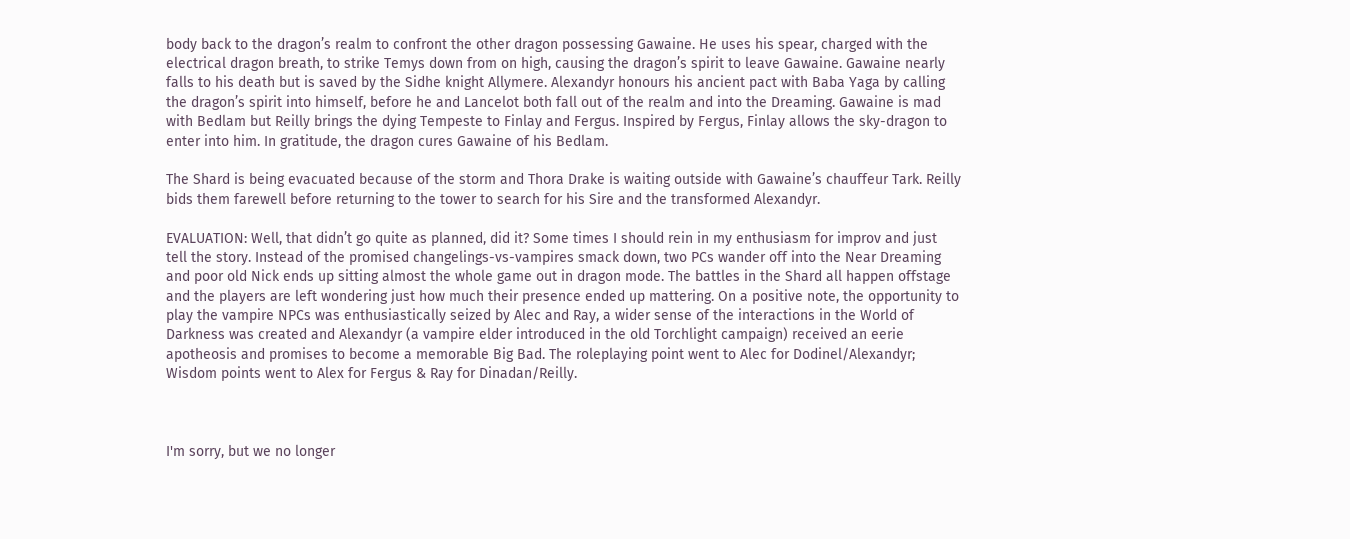body back to the dragon’s realm to confront the other dragon possessing Gawaine. He uses his spear, charged with the electrical dragon breath, to strike Temys down from on high, causing the dragon’s spirit to leave Gawaine. Gawaine nearly falls to his death but is saved by the Sidhe knight Allymere. Alexandyr honours his ancient pact with Baba Yaga by calling the dragon’s spirit into himself, before he and Lancelot both fall out of the realm and into the Dreaming. Gawaine is mad with Bedlam but Reilly brings the dying Tempeste to Finlay and Fergus. Inspired by Fergus, Finlay allows the sky-dragon to enter into him. In gratitude, the dragon cures Gawaine of his Bedlam.

The Shard is being evacuated because of the storm and Thora Drake is waiting outside with Gawaine’s chauffeur Tark. Reilly bids them farewell before returning to the tower to search for his Sire and the transformed Alexandyr.

EVALUATION: Well, that didn’t go quite as planned, did it? Some times I should rein in my enthusiasm for improv and just tell the story. Instead of the promised changelings-vs-vampires smack down, two PCs wander off into the Near Dreaming and poor old Nick ends up sitting almost the whole game out in dragon mode. The battles in the Shard all happen offstage and the players are left wondering just how much their presence ended up mattering. On a positive note, the opportunity to play the vampire NPCs was enthusiastically seized by Alec and Ray, a wider sense of the interactions in the World of Darkness was created and Alexandyr (a vampire elder introduced in the old Torchlight campaign) received an eerie apotheosis and promises to become a memorable Big Bad. The roleplaying point went to Alec for Dodinel/Alexandyr; Wisdom points went to Alex for Fergus & Ray for Dinadan/Reilly.



I'm sorry, but we no longer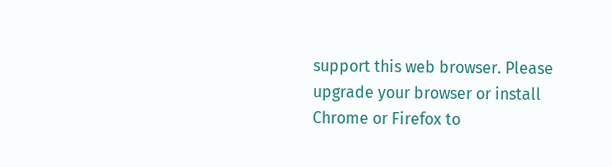support this web browser. Please upgrade your browser or install Chrome or Firefox to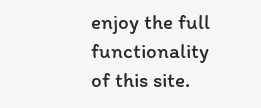enjoy the full functionality of this site.